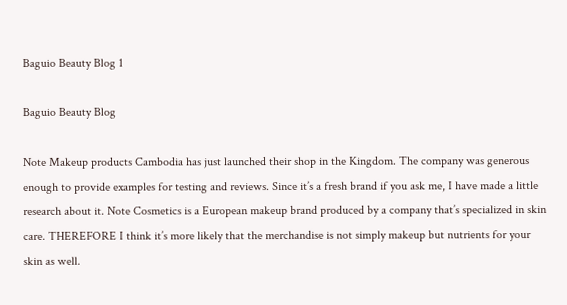Baguio Beauty Blog 1

Baguio Beauty Blog

Note Makeup products Cambodia has just launched their shop in the Kingdom. The company was generous enough to provide examples for testing and reviews. Since it’s a fresh brand if you ask me, I have made a little research about it. Note Cosmetics is a European makeup brand produced by a company that’s specialized in skin care. THEREFORE I think it’s more likely that the merchandise is not simply makeup but nutrients for your skin as well.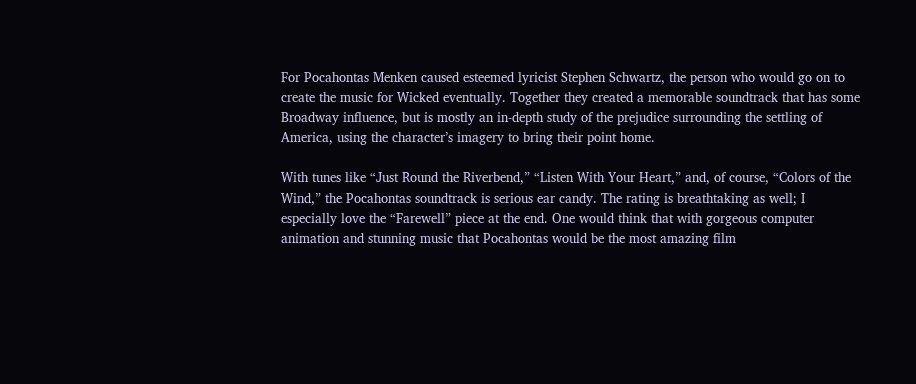For Pocahontas Menken caused esteemed lyricist Stephen Schwartz, the person who would go on to create the music for Wicked eventually. Together they created a memorable soundtrack that has some Broadway influence, but is mostly an in-depth study of the prejudice surrounding the settling of America, using the character’s imagery to bring their point home.

With tunes like “Just Round the Riverbend,” “Listen With Your Heart,” and, of course, “Colors of the Wind,” the Pocahontas soundtrack is serious ear candy. The rating is breathtaking as well; I especially love the “Farewell” piece at the end. One would think that with gorgeous computer animation and stunning music that Pocahontas would be the most amazing film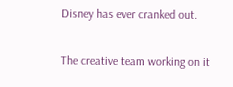Disney has ever cranked out.

The creative team working on it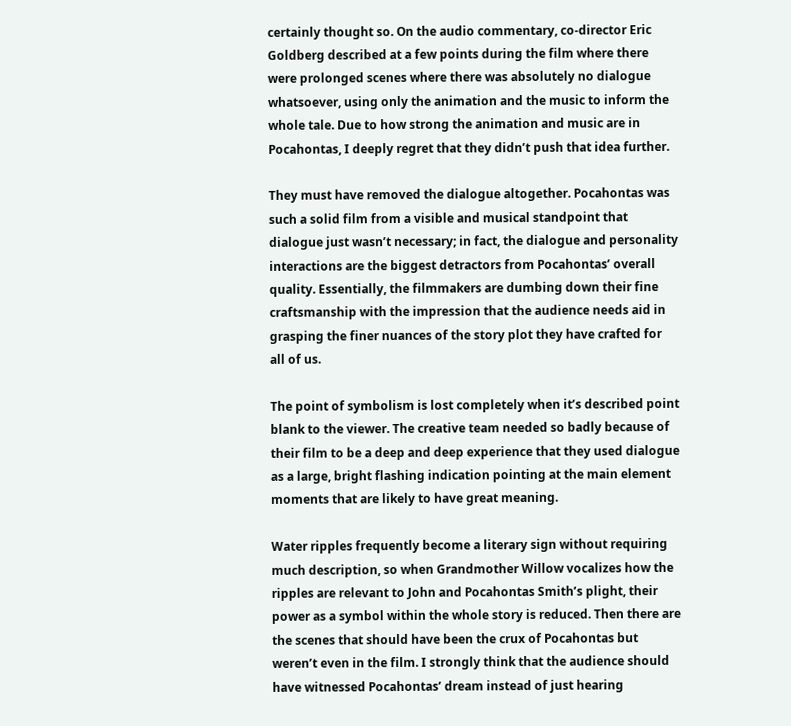certainly thought so. On the audio commentary, co-director Eric Goldberg described at a few points during the film where there were prolonged scenes where there was absolutely no dialogue whatsoever, using only the animation and the music to inform the whole tale. Due to how strong the animation and music are in Pocahontas, I deeply regret that they didn’t push that idea further.

They must have removed the dialogue altogether. Pocahontas was such a solid film from a visible and musical standpoint that dialogue just wasn’t necessary; in fact, the dialogue and personality interactions are the biggest detractors from Pocahontas’ overall quality. Essentially, the filmmakers are dumbing down their fine craftsmanship with the impression that the audience needs aid in grasping the finer nuances of the story plot they have crafted for all of us.

The point of symbolism is lost completely when it’s described point blank to the viewer. The creative team needed so badly because of their film to be a deep and deep experience that they used dialogue as a large, bright flashing indication pointing at the main element moments that are likely to have great meaning.

Water ripples frequently become a literary sign without requiring much description, so when Grandmother Willow vocalizes how the ripples are relevant to John and Pocahontas Smith’s plight, their power as a symbol within the whole story is reduced. Then there are the scenes that should have been the crux of Pocahontas but weren’t even in the film. I strongly think that the audience should have witnessed Pocahontas’ dream instead of just hearing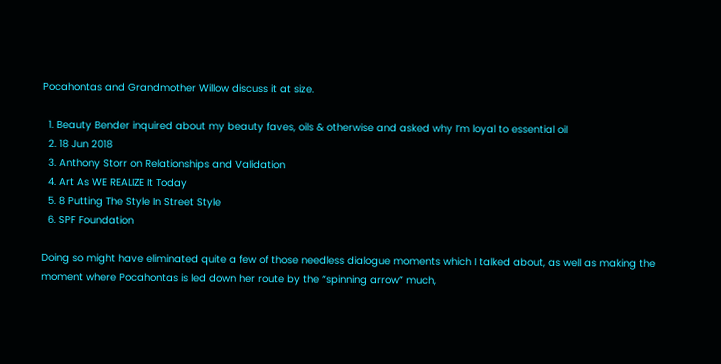Pocahontas and Grandmother Willow discuss it at size.

  1. Beauty Bender inquired about my beauty faves, oils & otherwise and asked why I’m loyal to essential oil
  2. 18 Jun 2018
  3. Anthony Storr on Relationships and Validation
  4. Art As WE REALIZE It Today
  5. 8 Putting The Style In Street Style
  6. SPF Foundation

Doing so might have eliminated quite a few of those needless dialogue moments which I talked about, as well as making the moment where Pocahontas is led down her route by the “spinning arrow” much,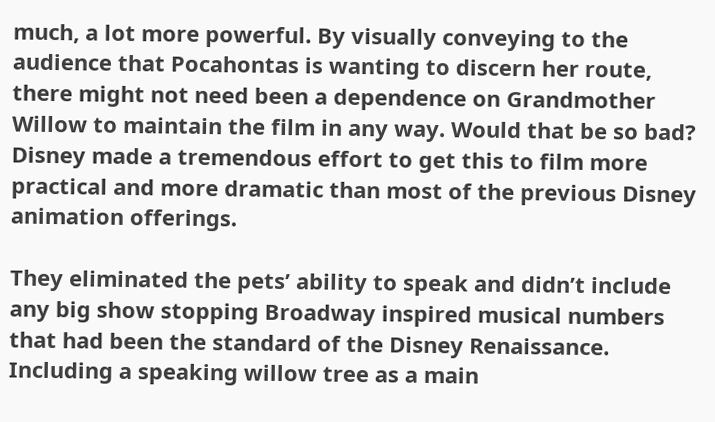much, a lot more powerful. By visually conveying to the audience that Pocahontas is wanting to discern her route, there might not need been a dependence on Grandmother Willow to maintain the film in any way. Would that be so bad? Disney made a tremendous effort to get this to film more practical and more dramatic than most of the previous Disney animation offerings.

They eliminated the pets’ ability to speak and didn’t include any big show stopping Broadway inspired musical numbers that had been the standard of the Disney Renaissance. Including a speaking willow tree as a main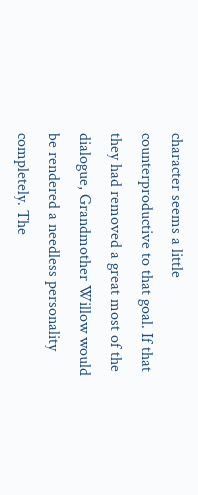character seems a little counterproductive to that goal. If that they had removed a great most of the dialogue, Grandmother Willow would be rendered a needless personality completely. The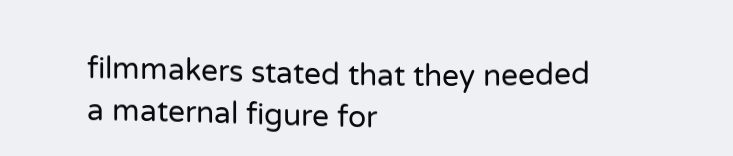filmmakers stated that they needed a maternal figure for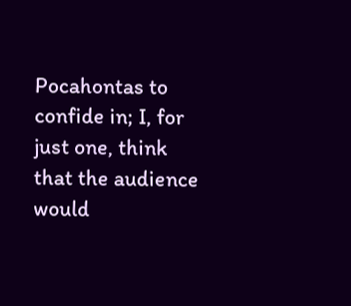Pocahontas to confide in; I, for just one, think that the audience would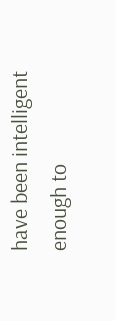have been intelligent enough to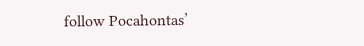follow Pocahontas’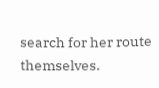search for her route themselves.